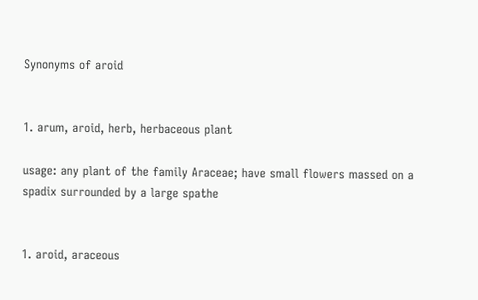Synonyms of aroid


1. arum, aroid, herb, herbaceous plant

usage: any plant of the family Araceae; have small flowers massed on a spadix surrounded by a large spathe


1. aroid, araceous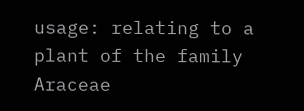usage: relating to a plant of the family Araceae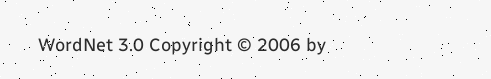WordNet 3.0 Copyright © 2006 by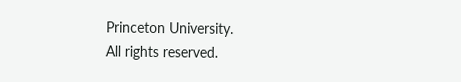Princeton University.
All rights reserved.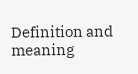Definition and meaning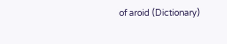of aroid (Dictionary)